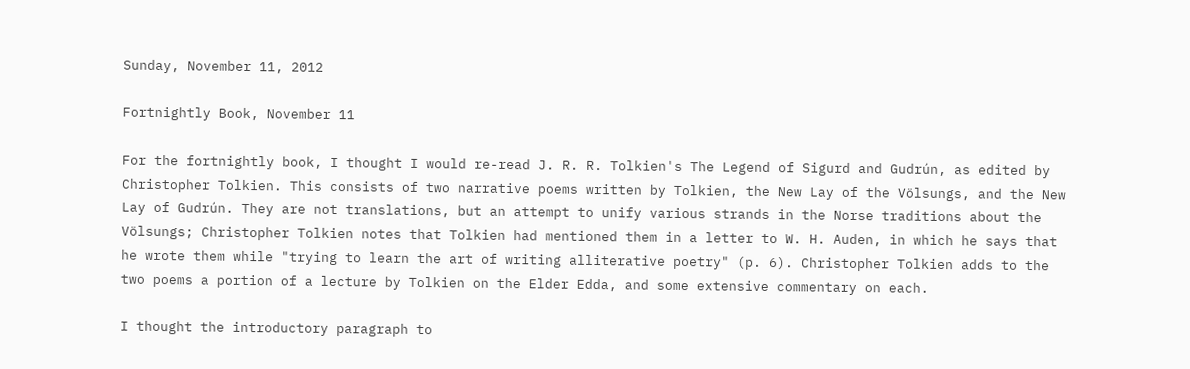Sunday, November 11, 2012

Fortnightly Book, November 11

For the fortnightly book, I thought I would re-read J. R. R. Tolkien's The Legend of Sigurd and Gudrún, as edited by Christopher Tolkien. This consists of two narrative poems written by Tolkien, the New Lay of the Völsungs, and the New Lay of Gudrún. They are not translations, but an attempt to unify various strands in the Norse traditions about the Völsungs; Christopher Tolkien notes that Tolkien had mentioned them in a letter to W. H. Auden, in which he says that he wrote them while "trying to learn the art of writing alliterative poetry" (p. 6). Christopher Tolkien adds to the two poems a portion of a lecture by Tolkien on the Elder Edda, and some extensive commentary on each.

I thought the introductory paragraph to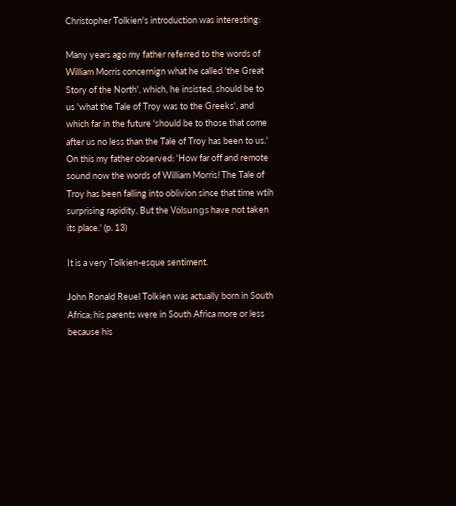Christopher Tolkien's introduction was interesting:

Many years ago my father referred to the words of William Morris concernign what he called 'the Great Story of the North', which, he insisted, should be to us 'what the Tale of Troy was to the Greeks', and which far in the future 'should be to those that come after us no less than the Tale of Troy has been to us.' On this my father observed: 'How far off and remote sound now the words of William Morris! The Tale of Troy has been falling into oblivion since that time wtih surprising rapidity. But the Völsungs have not taken its place.' (p. 13)

It is a very Tolkien-esque sentiment.

John Ronald Reuel Tolkien was actually born in South Africa; his parents were in South Africa more or less because his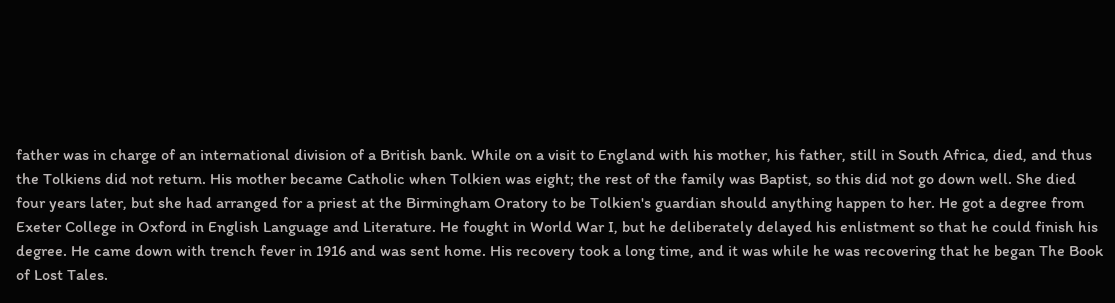father was in charge of an international division of a British bank. While on a visit to England with his mother, his father, still in South Africa, died, and thus the Tolkiens did not return. His mother became Catholic when Tolkien was eight; the rest of the family was Baptist, so this did not go down well. She died four years later, but she had arranged for a priest at the Birmingham Oratory to be Tolkien's guardian should anything happen to her. He got a degree from Exeter College in Oxford in English Language and Literature. He fought in World War I, but he deliberately delayed his enlistment so that he could finish his degree. He came down with trench fever in 1916 and was sent home. His recovery took a long time, and it was while he was recovering that he began The Book of Lost Tales.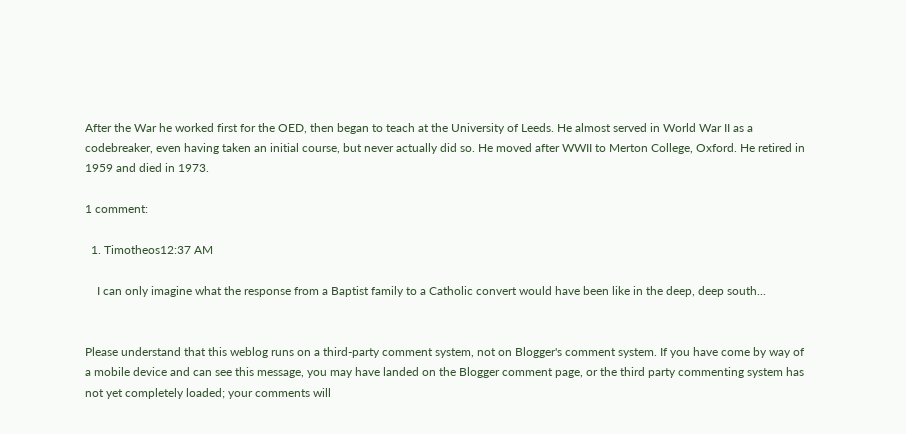After the War he worked first for the OED, then began to teach at the University of Leeds. He almost served in World War II as a codebreaker, even having taken an initial course, but never actually did so. He moved after WWII to Merton College, Oxford. He retired in 1959 and died in 1973.

1 comment:

  1. Timotheos12:37 AM

    I can only imagine what the response from a Baptist family to a Catholic convert would have been like in the deep, deep south...


Please understand that this weblog runs on a third-party comment system, not on Blogger's comment system. If you have come by way of a mobile device and can see this message, you may have landed on the Blogger comment page, or the third party commenting system has not yet completely loaded; your comments will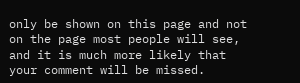only be shown on this page and not on the page most people will see, and it is much more likely that your comment will be missed.